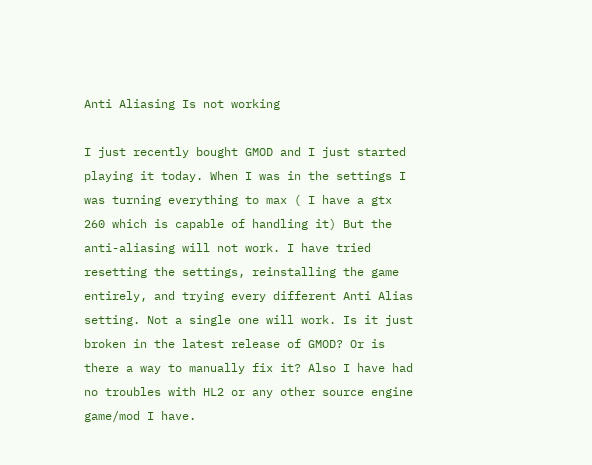Anti Aliasing Is not working

I just recently bought GMOD and I just started playing it today. When I was in the settings I was turning everything to max ( I have a gtx 260 which is capable of handling it) But the anti-aliasing will not work. I have tried resetting the settings, reinstalling the game entirely, and trying every different Anti Alias setting. Not a single one will work. Is it just broken in the latest release of GMOD? Or is there a way to manually fix it? Also I have had no troubles with HL2 or any other source engine game/mod I have.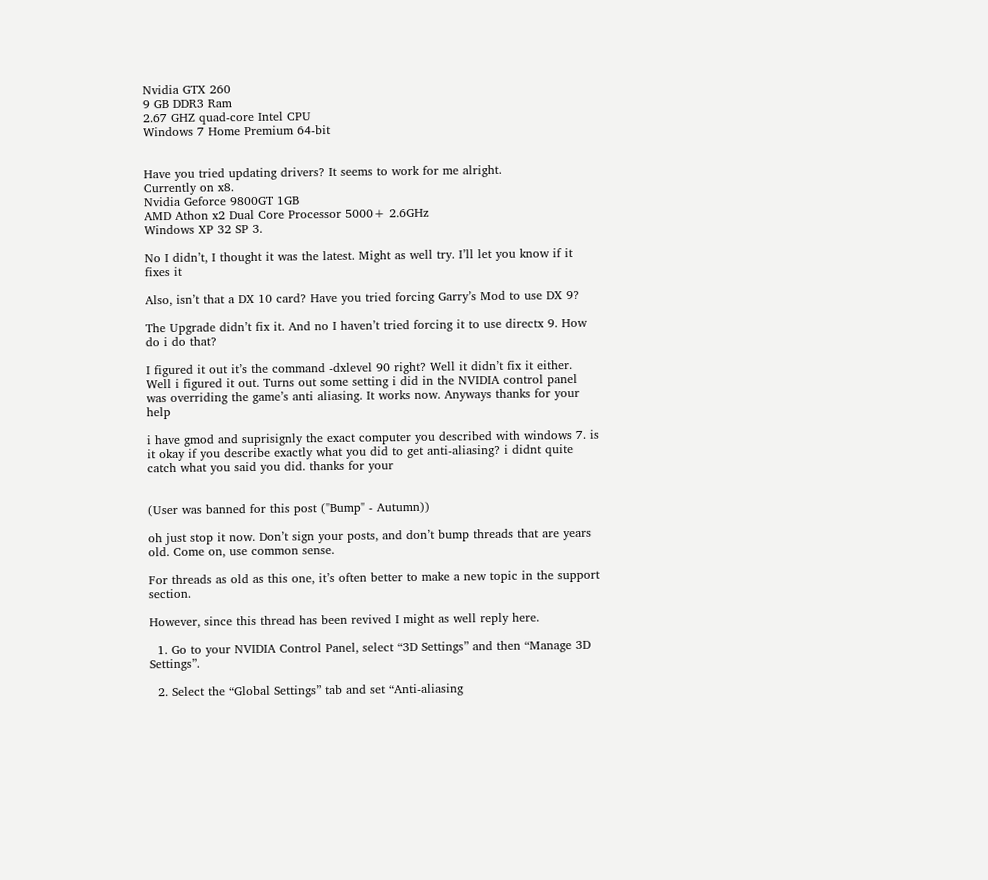Nvidia GTX 260
9 GB DDR3 Ram
2.67 GHZ quad-core Intel CPU
Windows 7 Home Premium 64-bit


Have you tried updating drivers? It seems to work for me alright.
Currently on x8.
Nvidia Geforce 9800GT 1GB
AMD Athon x2 Dual Core Processor 5000+ 2.6GHz
Windows XP 32 SP 3.

No I didn’t, I thought it was the latest. Might as well try. I’ll let you know if it fixes it

Also, isn’t that a DX 10 card? Have you tried forcing Garry’s Mod to use DX 9?

The Upgrade didn’t fix it. And no I haven’t tried forcing it to use directx 9. How do i do that?

I figured it out it’s the command -dxlevel 90 right? Well it didn’t fix it either.
Well i figured it out. Turns out some setting i did in the NVIDIA control panel was overriding the game’s anti aliasing. It works now. Anyways thanks for your help

i have gmod and suprisignly the exact computer you described with windows 7. is it okay if you describe exactly what you did to get anti-aliasing? i didnt quite catch what you said you did. thanks for your


(User was banned for this post ("Bump" - Autumn))

oh just stop it now. Don’t sign your posts, and don’t bump threads that are years old. Come on, use common sense.

For threads as old as this one, it’s often better to make a new topic in the support section.

However, since this thread has been revived I might as well reply here.

  1. Go to your NVIDIA Control Panel, select “3D Settings” and then “Manage 3D Settings”.

  2. Select the “Global Settings” tab and set “Anti-aliasing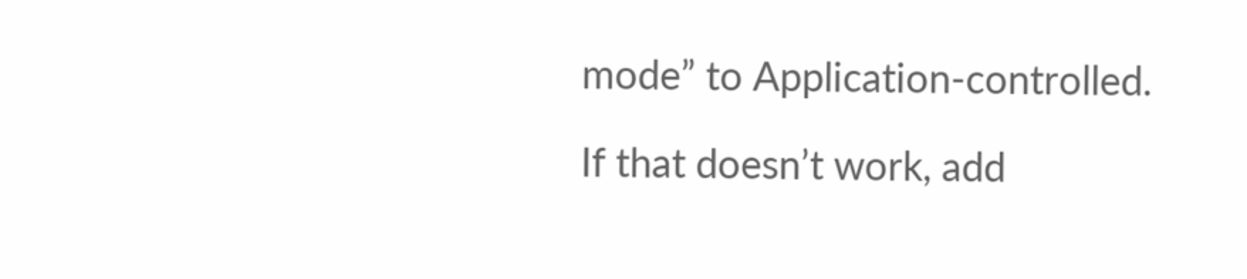mode” to Application-controlled.

If that doesn’t work, add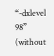“-dxlevel 98” (without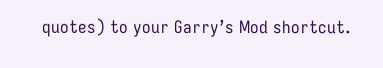quotes) to your Garry’s Mod shortcut.